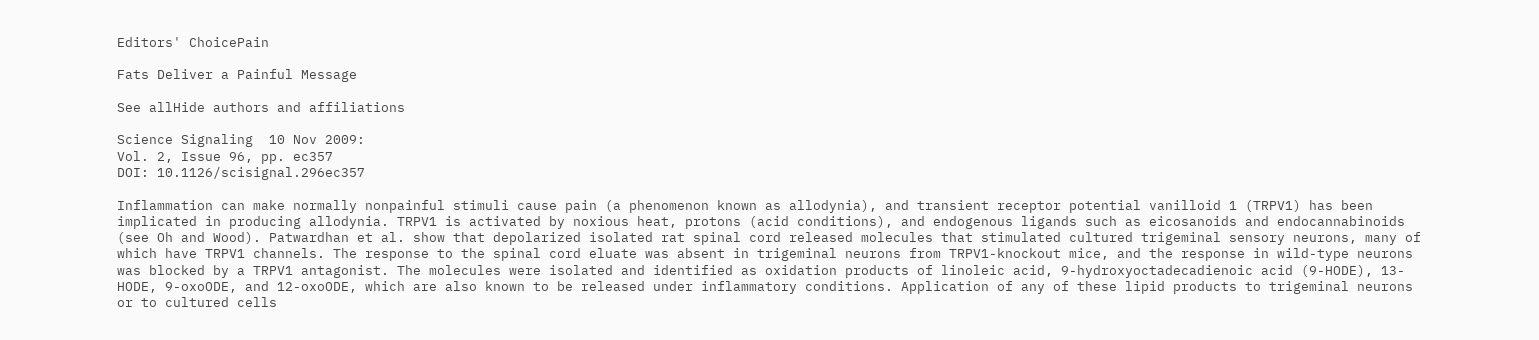Editors' ChoicePain

Fats Deliver a Painful Message

See allHide authors and affiliations

Science Signaling  10 Nov 2009:
Vol. 2, Issue 96, pp. ec357
DOI: 10.1126/scisignal.296ec357

Inflammation can make normally nonpainful stimuli cause pain (a phenomenon known as allodynia), and transient receptor potential vanilloid 1 (TRPV1) has been implicated in producing allodynia. TRPV1 is activated by noxious heat, protons (acid conditions), and endogenous ligands such as eicosanoids and endocannabinoids (see Oh and Wood). Patwardhan et al. show that depolarized isolated rat spinal cord released molecules that stimulated cultured trigeminal sensory neurons, many of which have TRPV1 channels. The response to the spinal cord eluate was absent in trigeminal neurons from TRPV1-knockout mice, and the response in wild-type neurons was blocked by a TRPV1 antagonist. The molecules were isolated and identified as oxidation products of linoleic acid, 9-hydroxyoctadecadienoic acid (9-HODE), 13-HODE, 9-oxoODE, and 12-oxoODE, which are also known to be released under inflammatory conditions. Application of any of these lipid products to trigeminal neurons or to cultured cells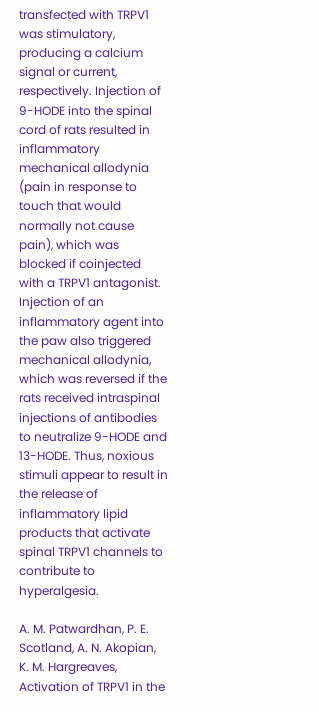transfected with TRPV1 was stimulatory, producing a calcium signal or current, respectively. Injection of 9-HODE into the spinal cord of rats resulted in inflammatory mechanical allodynia (pain in response to touch that would normally not cause pain), which was blocked if coinjected with a TRPV1 antagonist. Injection of an inflammatory agent into the paw also triggered mechanical allodynia, which was reversed if the rats received intraspinal injections of antibodies to neutralize 9-HODE and 13-HODE. Thus, noxious stimuli appear to result in the release of inflammatory lipid products that activate spinal TRPV1 channels to contribute to hyperalgesia.

A. M. Patwardhan, P. E. Scotland, A. N. Akopian, K. M. Hargreaves, Activation of TRPV1 in the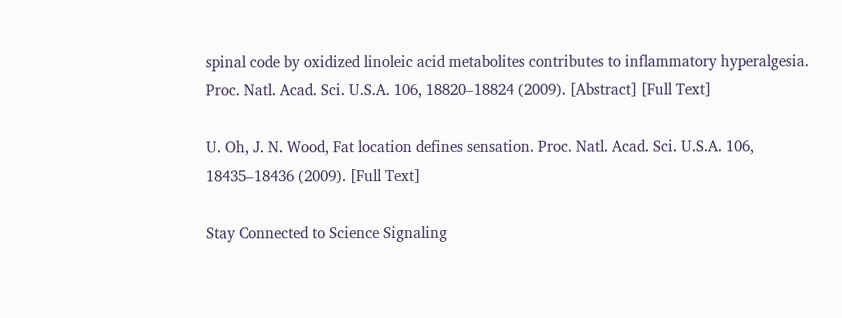spinal code by oxidized linoleic acid metabolites contributes to inflammatory hyperalgesia. Proc. Natl. Acad. Sci. U.S.A. 106, 18820–18824 (2009). [Abstract] [Full Text]

U. Oh, J. N. Wood, Fat location defines sensation. Proc. Natl. Acad. Sci. U.S.A. 106, 18435–18436 (2009). [Full Text]

Stay Connected to Science Signaling